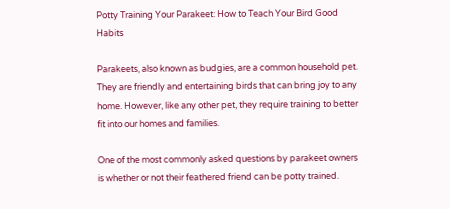Potty Training Your Parakeet: How to Teach Your Bird Good Habits

Parakeets, also known as budgies, are a common household pet. They are friendly and entertaining birds that can bring joy to any home. However, like any other pet, they require training to better fit into our homes and families.

One of the most commonly asked questions by parakeet owners is whether or not their feathered friend can be potty trained.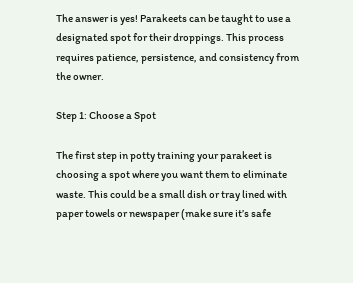The answer is yes! Parakeets can be taught to use a designated spot for their droppings. This process requires patience, persistence, and consistency from the owner.

Step 1: Choose a Spot

The first step in potty training your parakeet is choosing a spot where you want them to eliminate waste. This could be a small dish or tray lined with paper towels or newspaper (make sure it’s safe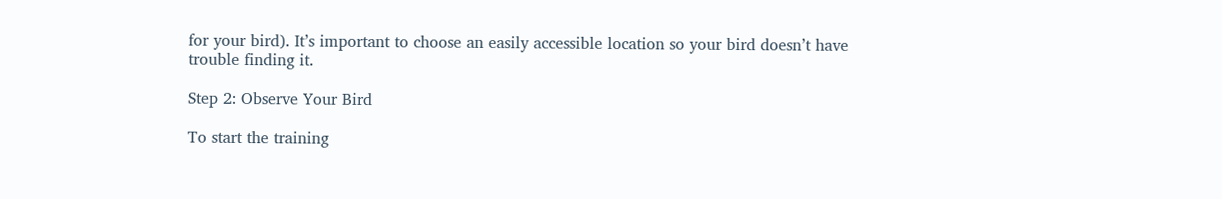for your bird). It’s important to choose an easily accessible location so your bird doesn’t have trouble finding it.

Step 2: Observe Your Bird

To start the training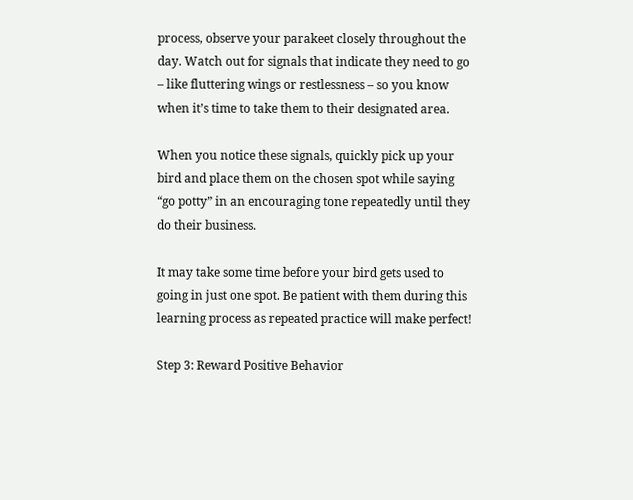process, observe your parakeet closely throughout the day. Watch out for signals that indicate they need to go – like fluttering wings or restlessness – so you know when it’s time to take them to their designated area.

When you notice these signals, quickly pick up your bird and place them on the chosen spot while saying “go potty” in an encouraging tone repeatedly until they do their business.

It may take some time before your bird gets used to going in just one spot. Be patient with them during this learning process as repeated practice will make perfect!

Step 3: Reward Positive Behavior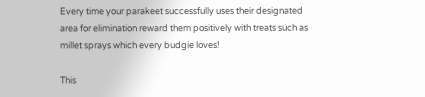Every time your parakeet successfully uses their designated area for elimination reward them positively with treats such as millet sprays which every budgie loves!

This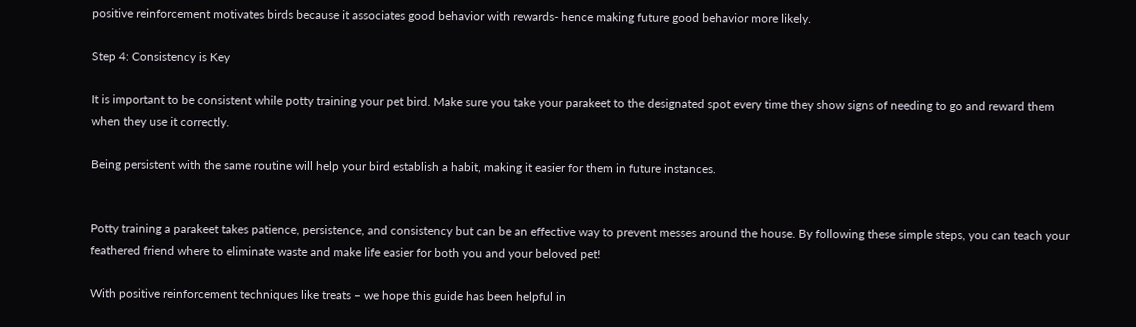positive reinforcement motivates birds because it associates good behavior with rewards- hence making future good behavior more likely.

Step 4: Consistency is Key

It is important to be consistent while potty training your pet bird. Make sure you take your parakeet to the designated spot every time they show signs of needing to go and reward them when they use it correctly.

Being persistent with the same routine will help your bird establish a habit, making it easier for them in future instances.


Potty training a parakeet takes patience, persistence, and consistency but can be an effective way to prevent messes around the house. By following these simple steps, you can teach your feathered friend where to eliminate waste and make life easier for both you and your beloved pet!

With positive reinforcement techniques like treats – we hope this guide has been helpful in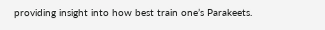providing insight into how best train one’s Parakeets.